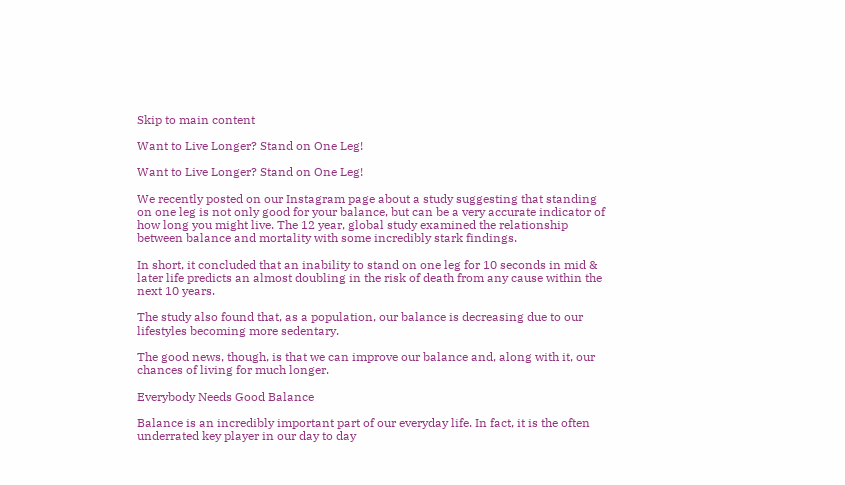Skip to main content

Want to Live Longer? Stand on One Leg!

Want to Live Longer? Stand on One Leg!

We recently posted on our Instagram page about a study suggesting that standing on one leg is not only good for your balance, but can be a very accurate indicator of how long you might live. The 12 year, global study examined the relationship between balance and mortality with some incredibly stark findings.

In short, it concluded that an inability to stand on one leg for 10 seconds in mid & later life predicts an almost doubling in the risk of death from any cause within the next 10 years.

The study also found that, as a population, our balance is decreasing due to our lifestyles becoming more sedentary.

The good news, though, is that we can improve our balance and, along with it, our chances of living for much longer.

Everybody Needs Good Balance

Balance is an incredibly important part of our everyday life. In fact, it is the often underrated key player in our day to day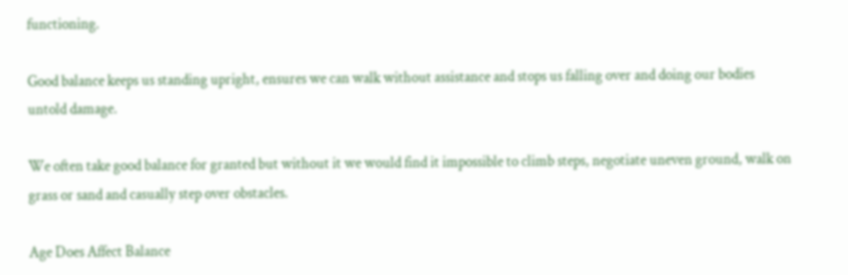functioning.

Good balance keeps us standing upright, ensures we can walk without assistance and stops us falling over and doing our bodies untold damage.

We often take good balance for granted but without it we would find it impossible to climb steps, negotiate uneven ground, walk on grass or sand and casually step over obstacles.

Age Does Affect Balance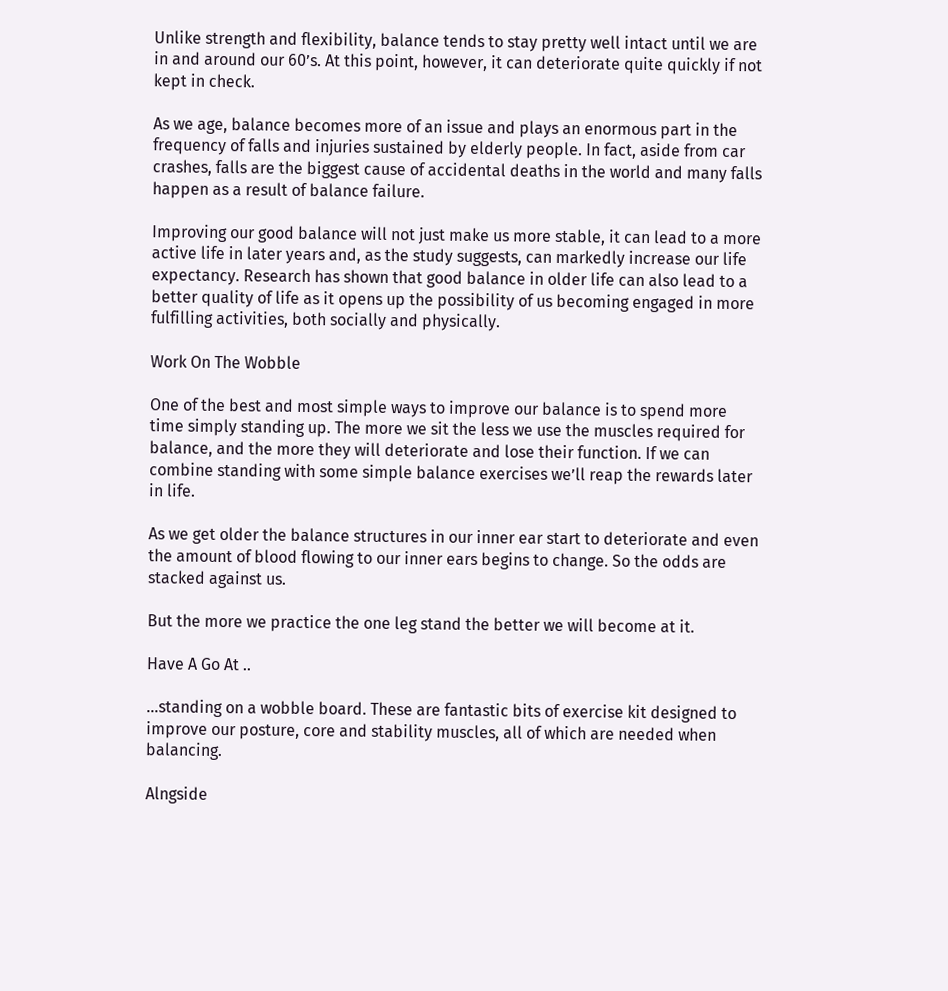Unlike strength and flexibility, balance tends to stay pretty well intact until we are in and around our 60’s. At this point, however, it can deteriorate quite quickly if not kept in check.

As we age, balance becomes more of an issue and plays an enormous part in the frequency of falls and injuries sustained by elderly people. In fact, aside from car crashes, falls are the biggest cause of accidental deaths in the world and many falls happen as a result of balance failure.

Improving our good balance will not just make us more stable, it can lead to a more active life in later years and, as the study suggests, can markedly increase our life expectancy. Research has shown that good balance in older life can also lead to a better quality of life as it opens up the possibility of us becoming engaged in more fulfilling activities, both socially and physically.

Work On The Wobble

One of the best and most simple ways to improve our balance is to spend more time simply standing up. The more we sit the less we use the muscles required for balance, and the more they will deteriorate and lose their function. If we can combine standing with some simple balance exercises we’ll reap the rewards later in life.

As we get older the balance structures in our inner ear start to deteriorate and even the amount of blood flowing to our inner ears begins to change. So the odds are stacked against us.

But the more we practice the one leg stand the better we will become at it.

Have A Go At ..

...standing on a wobble board. These are fantastic bits of exercise kit designed to improve our posture, core and stability muscles, all of which are needed when balancing.

Alngside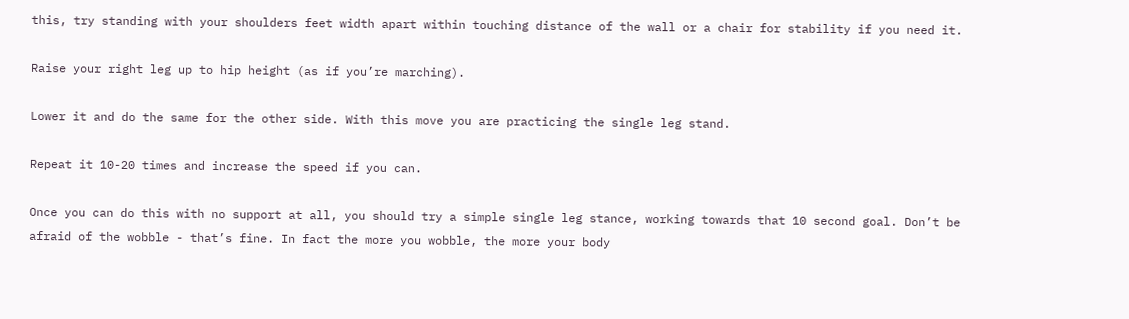this, try standing with your shoulders feet width apart within touching distance of the wall or a chair for stability if you need it.

Raise your right leg up to hip height (as if you’re marching).

Lower it and do the same for the other side. With this move you are practicing the single leg stand.

Repeat it 10-20 times and increase the speed if you can.

Once you can do this with no support at all, you should try a simple single leg stance, working towards that 10 second goal. Don’t be afraid of the wobble - that’s fine. In fact the more you wobble, the more your body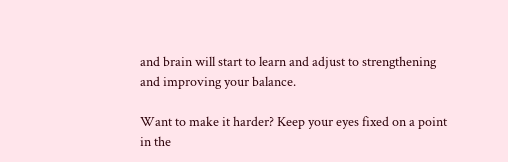and brain will start to learn and adjust to strengthening and improving your balance.

Want to make it harder? Keep your eyes fixed on a point in the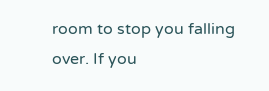room to stop you falling over. If you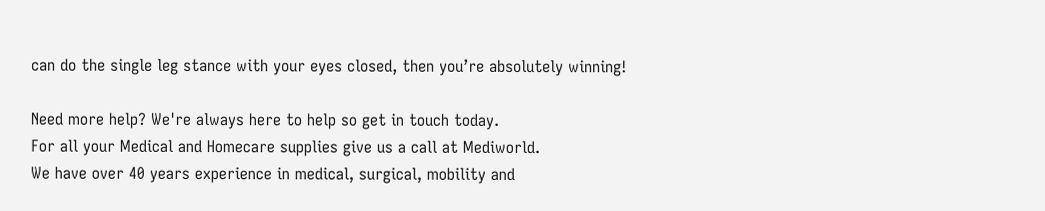can do the single leg stance with your eyes closed, then you’re absolutely winning!

Need more help? We're always here to help so get in touch today.
For all your Medical and Homecare supplies give us a call at Mediworld.
We have over 40 years experience in medical, surgical, mobility and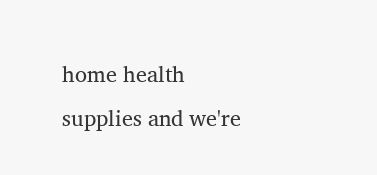home health supplies and we're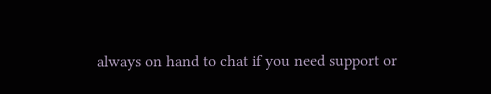always on hand to chat if you need support or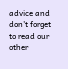advice and don't forget to read our other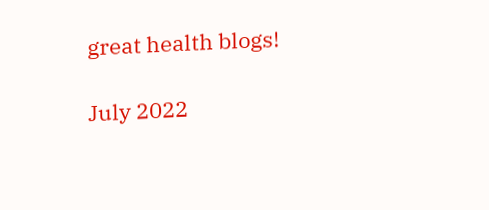great health blogs!

July 2022